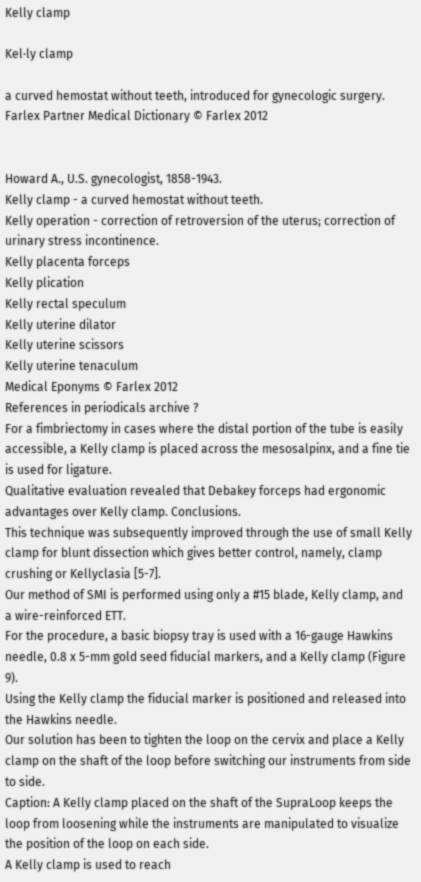Kelly clamp

Kel·ly clamp

a curved hemostat without teeth, introduced for gynecologic surgery.
Farlex Partner Medical Dictionary © Farlex 2012


Howard A., U.S. gynecologist, 1858-1943.
Kelly clamp - a curved hemostat without teeth.
Kelly operation - correction of retroversion of the uterus; correction of urinary stress incontinence.
Kelly placenta forceps
Kelly plication
Kelly rectal speculum
Kelly uterine dilator
Kelly uterine scissors
Kelly uterine tenaculum
Medical Eponyms © Farlex 2012
References in periodicals archive ?
For a fimbriectomy in cases where the distal portion of the tube is easily accessible, a Kelly clamp is placed across the mesosalpinx, and a fine tie is used for ligature.
Qualitative evaluation revealed that Debakey forceps had ergonomic advantages over Kelly clamp. Conclusions.
This technique was subsequently improved through the use of small Kelly clamp for blunt dissection which gives better control, namely, clamp crushing or Kellyclasia [5-7].
Our method of SMI is performed using only a #15 blade, Kelly clamp, and a wire-reinforced ETT.
For the procedure, a basic biopsy tray is used with a 16-gauge Hawkins needle, 0.8 x 5-mm gold seed fiducial markers, and a Kelly clamp (Figure 9).
Using the Kelly clamp the fiducial marker is positioned and released into the Hawkins needle.
Our solution has been to tighten the loop on the cervix and place a Kelly clamp on the shaft of the loop before switching our instruments from side to side.
Caption: A Kelly clamp placed on the shaft of the SupraLoop keeps the loop from loosening while the instruments are manipulated to visualize the position of the loop on each side.
A Kelly clamp is used to reach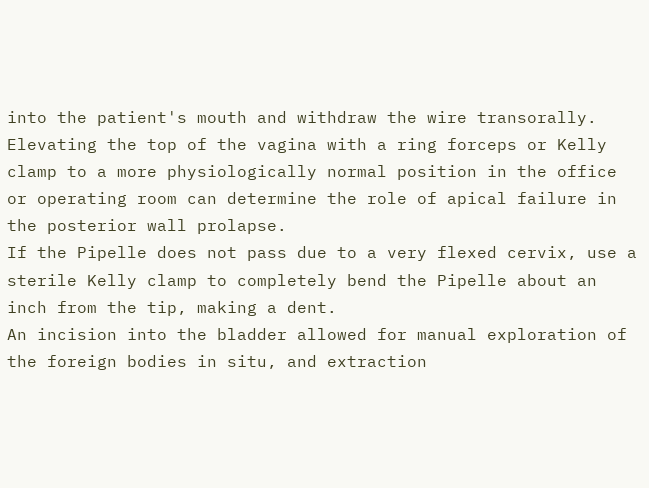into the patient's mouth and withdraw the wire transorally.
Elevating the top of the vagina with a ring forceps or Kelly clamp to a more physiologically normal position in the office or operating room can determine the role of apical failure in the posterior wall prolapse.
If the Pipelle does not pass due to a very flexed cervix, use a sterile Kelly clamp to completely bend the Pipelle about an inch from the tip, making a dent.
An incision into the bladder allowed for manual exploration of the foreign bodies in situ, and extraction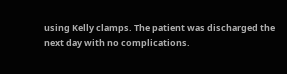using Kelly clamps. The patient was discharged the next day with no complications.